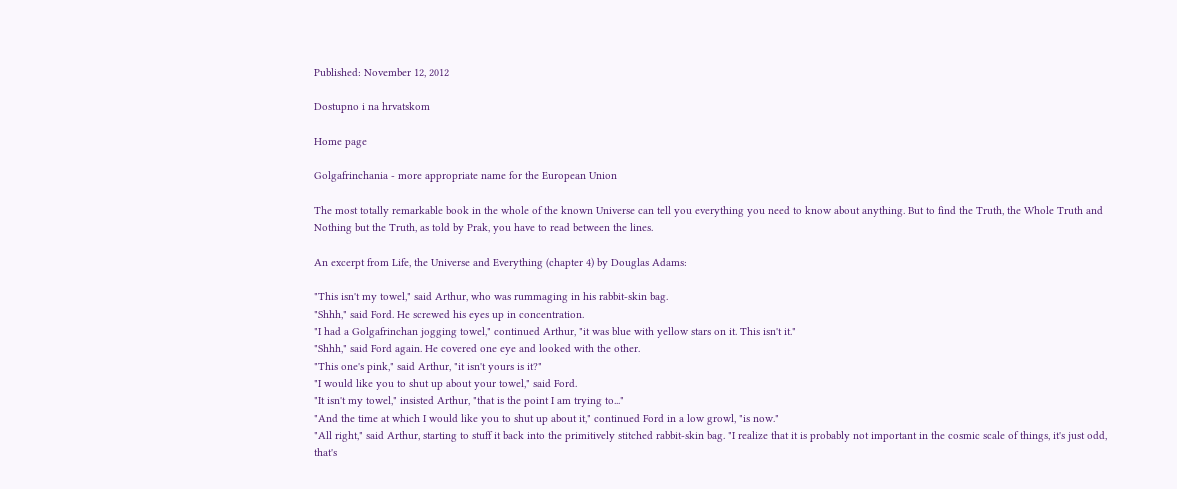Published: November 12, 2012

Dostupno i na hrvatskom

Home page

Golgafrinchania - more appropriate name for the European Union

The most totally remarkable book in the whole of the known Universe can tell you everything you need to know about anything. But to find the Truth, the Whole Truth and Nothing but the Truth, as told by Prak, you have to read between the lines.

An excerpt from Life, the Universe and Everything (chapter 4) by Douglas Adams:

"This isn't my towel," said Arthur, who was rummaging in his rabbit-skin bag.
"Shhh," said Ford. He screwed his eyes up in concentration.
"I had a Golgafrinchan jogging towel," continued Arthur, "it was blue with yellow stars on it. This isn't it."
"Shhh," said Ford again. He covered one eye and looked with the other.
"This one's pink," said Arthur, "it isn't yours is it?"
"I would like you to shut up about your towel," said Ford.
"It isn't my towel," insisted Arthur, "that is the point I am trying to..."
"And the time at which I would like you to shut up about it," continued Ford in a low growl, "is now."
"All right," said Arthur, starting to stuff it back into the primitively stitched rabbit-skin bag. "I realize that it is probably not important in the cosmic scale of things, it's just odd, that's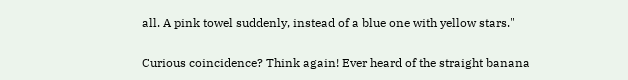all. A pink towel suddenly, instead of a blue one with yellow stars."

Curious coincidence? Think again! Ever heard of the straight banana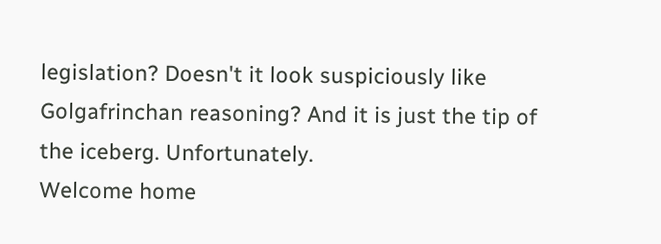legislation? Doesn't it look suspiciously like Golgafrinchan reasoning? And it is just the tip of the iceberg. Unfortunately.
Welcome home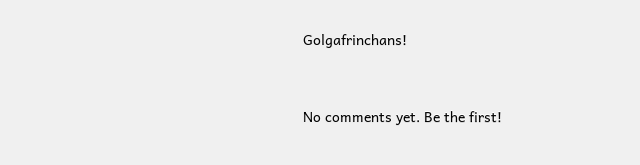Golgafrinchans!


No comments yet. Be the first!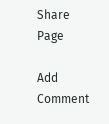Share Page

Add Comment